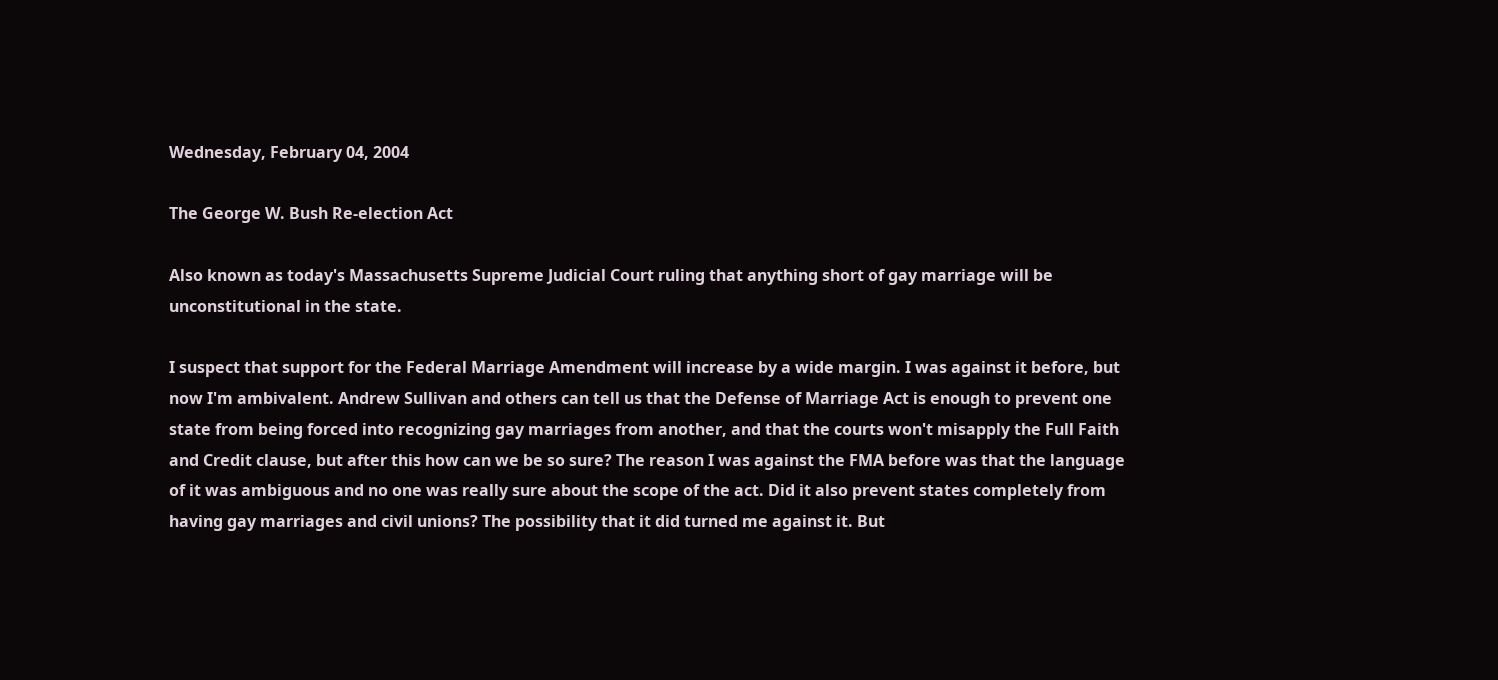Wednesday, February 04, 2004

The George W. Bush Re-election Act

Also known as today's Massachusetts Supreme Judicial Court ruling that anything short of gay marriage will be unconstitutional in the state.

I suspect that support for the Federal Marriage Amendment will increase by a wide margin. I was against it before, but now I'm ambivalent. Andrew Sullivan and others can tell us that the Defense of Marriage Act is enough to prevent one state from being forced into recognizing gay marriages from another, and that the courts won't misapply the Full Faith and Credit clause, but after this how can we be so sure? The reason I was against the FMA before was that the language of it was ambiguous and no one was really sure about the scope of the act. Did it also prevent states completely from having gay marriages and civil unions? The possibility that it did turned me against it. But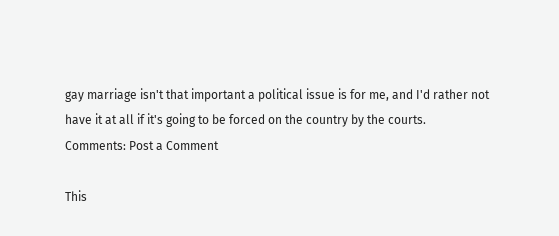gay marriage isn't that important a political issue is for me, and I'd rather not have it at all if it's going to be forced on the country by the courts.
Comments: Post a Comment

This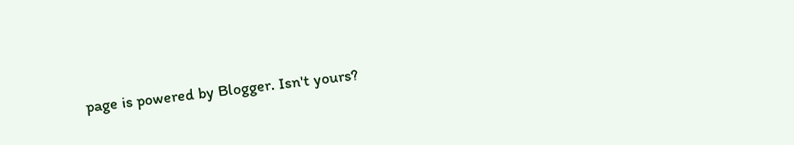page is powered by Blogger. Isn't yours?